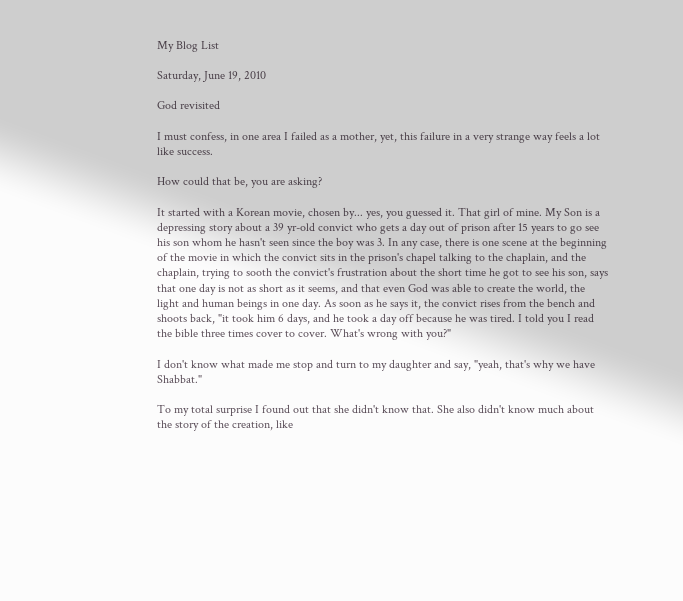My Blog List

Saturday, June 19, 2010

God revisited

I must confess, in one area I failed as a mother, yet, this failure in a very strange way feels a lot like success.

How could that be, you are asking?

It started with a Korean movie, chosen by... yes, you guessed it. That girl of mine. My Son is a depressing story about a 39 yr-old convict who gets a day out of prison after 15 years to go see his son whom he hasn't seen since the boy was 3. In any case, there is one scene at the beginning of the movie in which the convict sits in the prison's chapel talking to the chaplain, and the chaplain, trying to sooth the convict's frustration about the short time he got to see his son, says that one day is not as short as it seems, and that even God was able to create the world, the light and human beings in one day. As soon as he says it, the convict rises from the bench and shoots back, "it took him 6 days, and he took a day off because he was tired. I told you I read the bible three times cover to cover. What's wrong with you?"

I don't know what made me stop and turn to my daughter and say, "yeah, that's why we have Shabbat."

To my total surprise I found out that she didn't know that. She also didn't know much about the story of the creation, like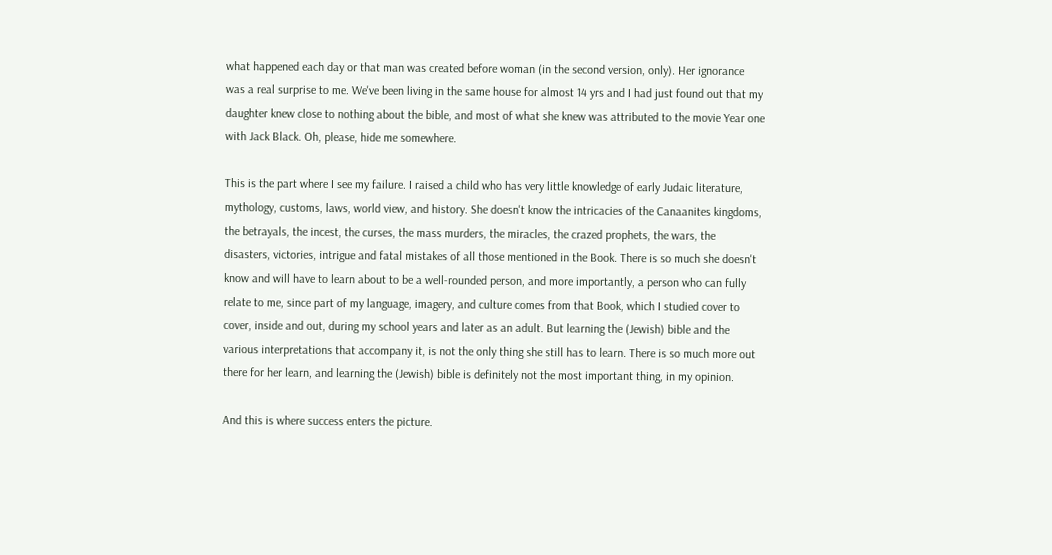what happened each day or that man was created before woman (in the second version, only). Her ignorance was a real surprise to me. We've been living in the same house for almost 14 yrs and I had just found out that my daughter knew close to nothing about the bible, and most of what she knew was attributed to the movie Year one with Jack Black. Oh, please, hide me somewhere.

This is the part where I see my failure. I raised a child who has very little knowledge of early Judaic literature, mythology, customs, laws, world view, and history. She doesn't know the intricacies of the Canaanites kingdoms, the betrayals, the incest, the curses, the mass murders, the miracles, the crazed prophets, the wars, the disasters, victories, intrigue and fatal mistakes of all those mentioned in the Book. There is so much she doesn't know and will have to learn about to be a well-rounded person, and more importantly, a person who can fully relate to me, since part of my language, imagery, and culture comes from that Book, which I studied cover to cover, inside and out, during my school years and later as an adult. But learning the (Jewish) bible and the various interpretations that accompany it, is not the only thing she still has to learn. There is so much more out there for her learn, and learning the (Jewish) bible is definitely not the most important thing, in my opinion.

And this is where success enters the picture.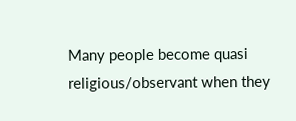Many people become quasi religious/observant when they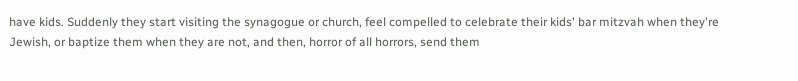have kids. Suddenly they start visiting the synagogue or church, feel compelled to celebrate their kids' bar mitzvah when they're Jewish, or baptize them when they are not, and then, horror of all horrors, send them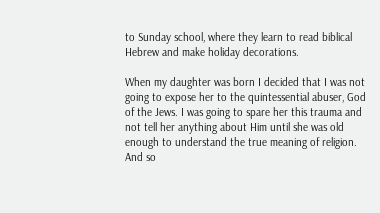to Sunday school, where they learn to read biblical Hebrew and make holiday decorations.

When my daughter was born I decided that I was not going to expose her to the quintessential abuser, God of the Jews. I was going to spare her this trauma and not tell her anything about Him until she was old enough to understand the true meaning of religion. And so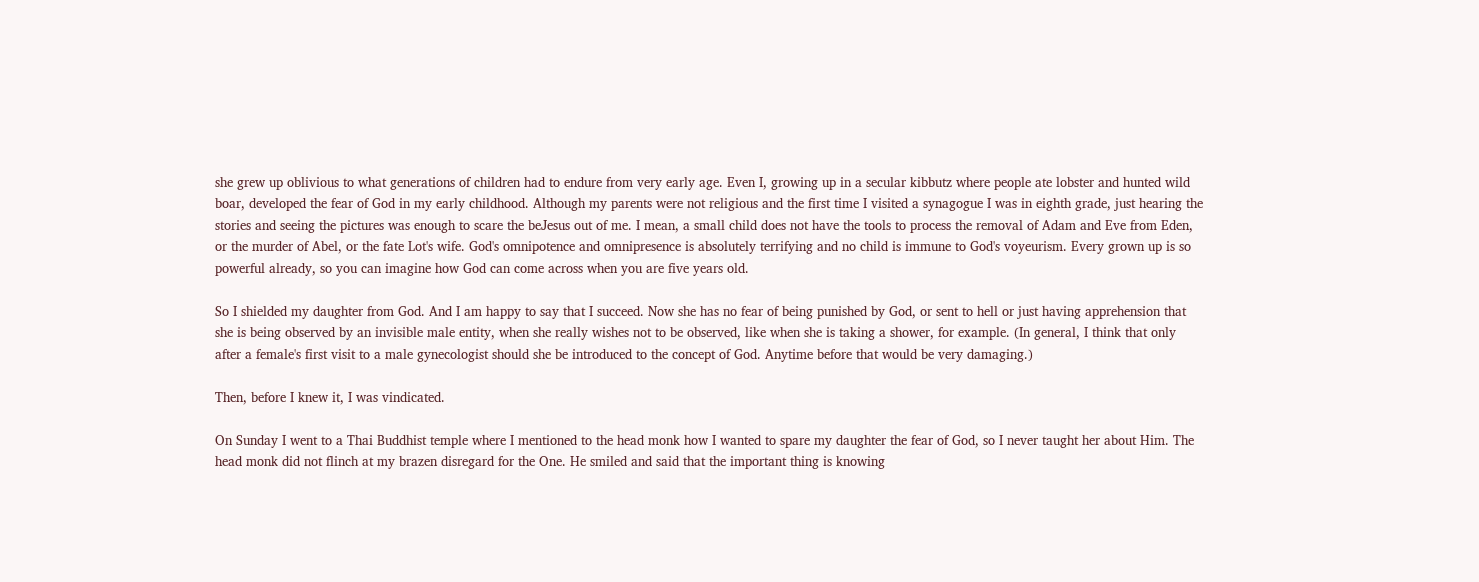she grew up oblivious to what generations of children had to endure from very early age. Even I, growing up in a secular kibbutz where people ate lobster and hunted wild boar, developed the fear of God in my early childhood. Although my parents were not religious and the first time I visited a synagogue I was in eighth grade, just hearing the stories and seeing the pictures was enough to scare the beJesus out of me. I mean, a small child does not have the tools to process the removal of Adam and Eve from Eden, or the murder of Abel, or the fate Lot's wife. God's omnipotence and omnipresence is absolutely terrifying and no child is immune to God's voyeurism. Every grown up is so powerful already, so you can imagine how God can come across when you are five years old.

So I shielded my daughter from God. And I am happy to say that I succeed. Now she has no fear of being punished by God, or sent to hell or just having apprehension that she is being observed by an invisible male entity, when she really wishes not to be observed, like when she is taking a shower, for example. (In general, I think that only after a female's first visit to a male gynecologist should she be introduced to the concept of God. Anytime before that would be very damaging.)

Then, before I knew it, I was vindicated.

On Sunday I went to a Thai Buddhist temple where I mentioned to the head monk how I wanted to spare my daughter the fear of God, so I never taught her about Him. The head monk did not flinch at my brazen disregard for the One. He smiled and said that the important thing is knowing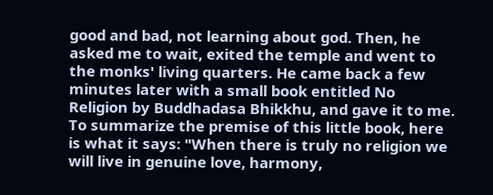good and bad, not learning about god. Then, he asked me to wait, exited the temple and went to the monks' living quarters. He came back a few minutes later with a small book entitled No Religion by Buddhadasa Bhikkhu, and gave it to me. To summarize the premise of this little book, here is what it says: "When there is truly no religion we will live in genuine love, harmony,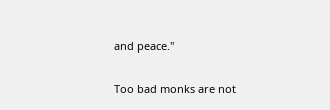and peace."

Too bad monks are not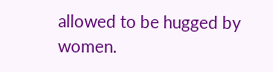allowed to be hugged by women.